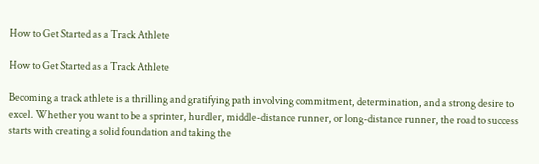How to Get Started as a Track Athlete

How to Get Started as a Track Athlete

Becoming a track athlete is a thrilling and gratifying path involving commitment, determination, and a strong desire to excel. Whether you want to be a sprinter, hurdler, middle-distance runner, or long-distance runner, the road to success starts with creating a solid foundation and taking the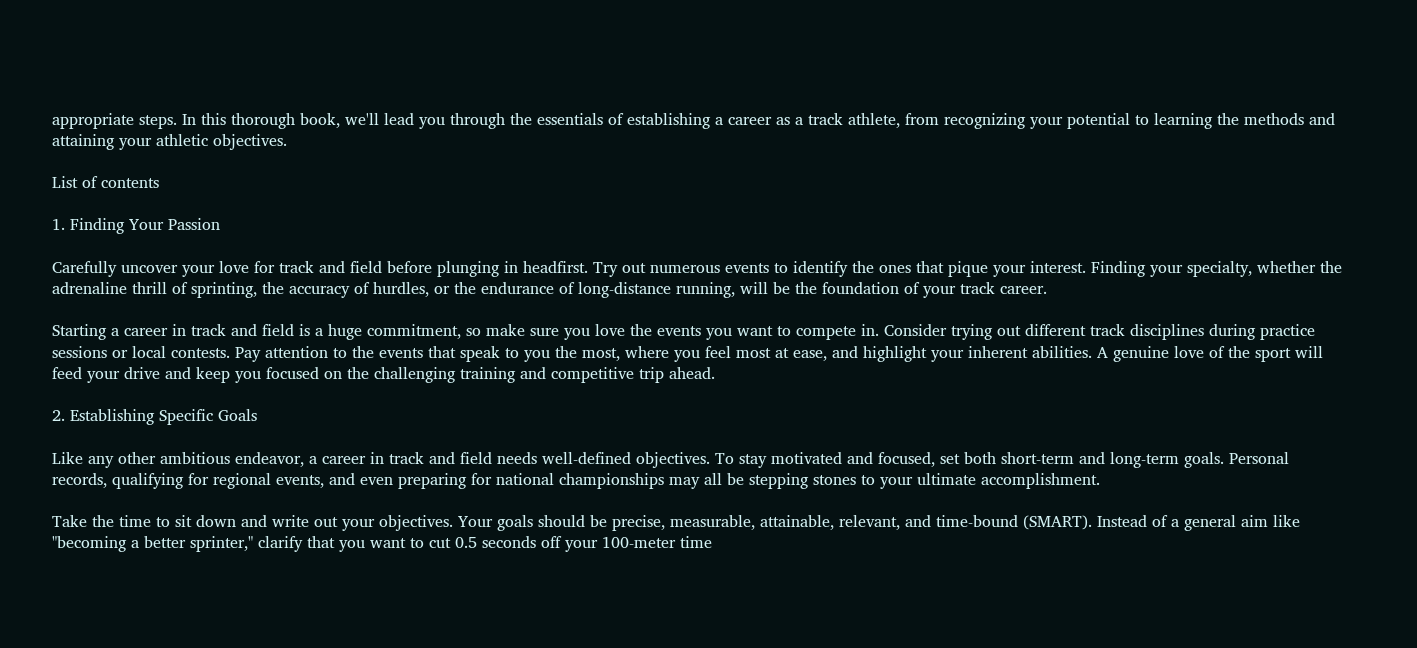appropriate steps. In this thorough book, we'll lead you through the essentials of establishing a career as a track athlete, from recognizing your potential to learning the methods and attaining your athletic objectives.

List of contents

1. Finding Your Passion

Carefully uncover your love for track and field before plunging in headfirst. Try out numerous events to identify the ones that pique your interest. Finding your specialty, whether the adrenaline thrill of sprinting, the accuracy of hurdles, or the endurance of long-distance running, will be the foundation of your track career.

Starting a career in track and field is a huge commitment, so make sure you love the events you want to compete in. Consider trying out different track disciplines during practice sessions or local contests. Pay attention to the events that speak to you the most, where you feel most at ease, and highlight your inherent abilities. A genuine love of the sport will feed your drive and keep you focused on the challenging training and competitive trip ahead.

2. Establishing Specific Goals

Like any other ambitious endeavor, a career in track and field needs well-defined objectives. To stay motivated and focused, set both short-term and long-term goals. Personal records, qualifying for regional events, and even preparing for national championships may all be stepping stones to your ultimate accomplishment.

Take the time to sit down and write out your objectives. Your goals should be precise, measurable, attainable, relevant, and time-bound (SMART). Instead of a general aim like "becoming a better sprinter," clarify that you want to cut 0.5 seconds off your 100-meter time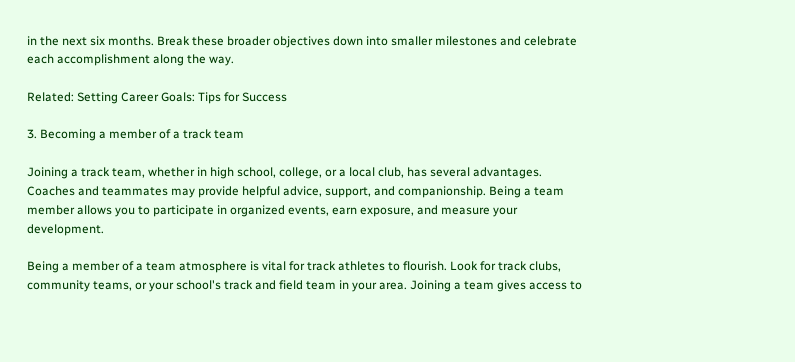in the next six months. Break these broader objectives down into smaller milestones and celebrate each accomplishment along the way.

Related: Setting Career Goals: Tips for Success

3. Becoming a member of a track team

Joining a track team, whether in high school, college, or a local club, has several advantages. Coaches and teammates may provide helpful advice, support, and companionship. Being a team member allows you to participate in organized events, earn exposure, and measure your development.

Being a member of a team atmosphere is vital for track athletes to flourish. Look for track clubs, community teams, or your school's track and field team in your area. Joining a team gives access to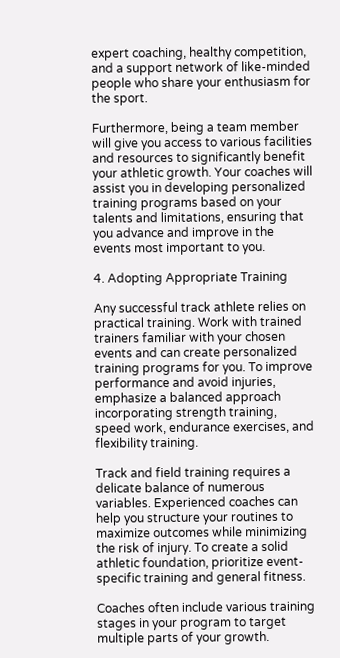expert coaching, healthy competition, and a support network of like-minded people who share your enthusiasm for the sport.

Furthermore, being a team member will give you access to various facilities and resources to significantly benefit your athletic growth. Your coaches will assist you in developing personalized training programs based on your talents and limitations, ensuring that you advance and improve in the events most important to you.

4. Adopting Appropriate Training

Any successful track athlete relies on practical training. Work with trained trainers familiar with your chosen events and can create personalized training programs for you. To improve performance and avoid injuries, emphasize a balanced approach incorporating strength training, speed work, endurance exercises, and flexibility training.

Track and field training requires a delicate balance of numerous variables. Experienced coaches can help you structure your routines to maximize outcomes while minimizing the risk of injury. To create a solid athletic foundation, prioritize event-specific training and general fitness.

Coaches often include various training stages in your program to target multiple parts of your growth.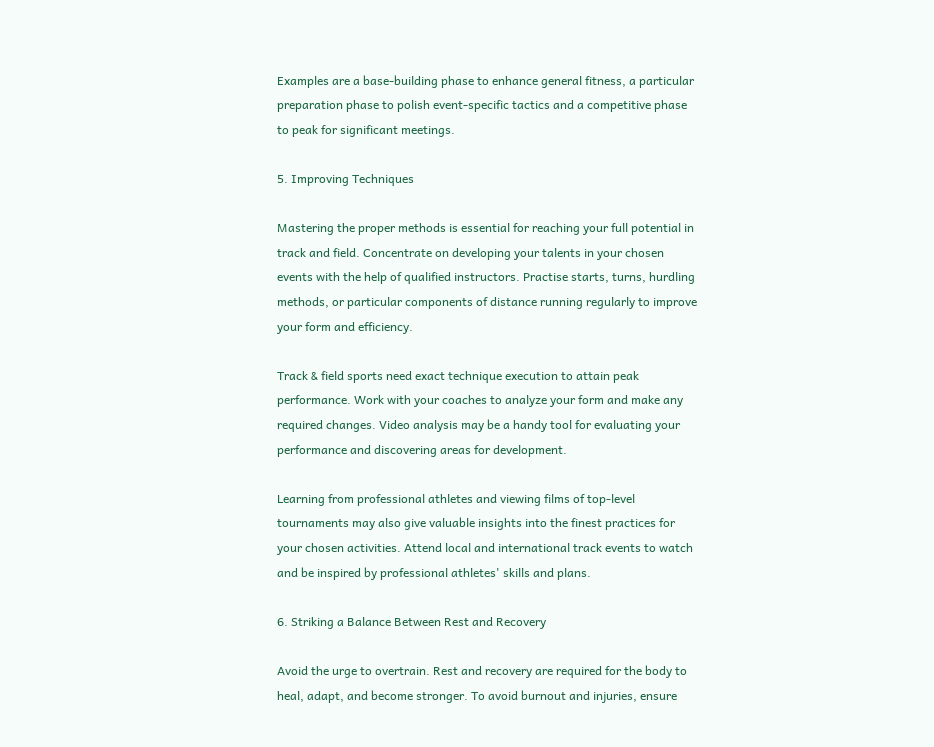Examples are a base-building phase to enhance general fitness, a particular preparation phase to polish event-specific tactics and a competitive phase to peak for significant meetings.

5. Improving Techniques

Mastering the proper methods is essential for reaching your full potential in track and field. Concentrate on developing your talents in your chosen events with the help of qualified instructors. Practise starts, turns, hurdling methods, or particular components of distance running regularly to improve your form and efficiency.

Track & field sports need exact technique execution to attain peak performance. Work with your coaches to analyze your form and make any required changes. Video analysis may be a handy tool for evaluating your performance and discovering areas for development.

Learning from professional athletes and viewing films of top-level tournaments may also give valuable insights into the finest practices for your chosen activities. Attend local and international track events to watch and be inspired by professional athletes' skills and plans.

6. Striking a Balance Between Rest and Recovery

Avoid the urge to overtrain. Rest and recovery are required for the body to heal, adapt, and become stronger. To avoid burnout and injuries, ensure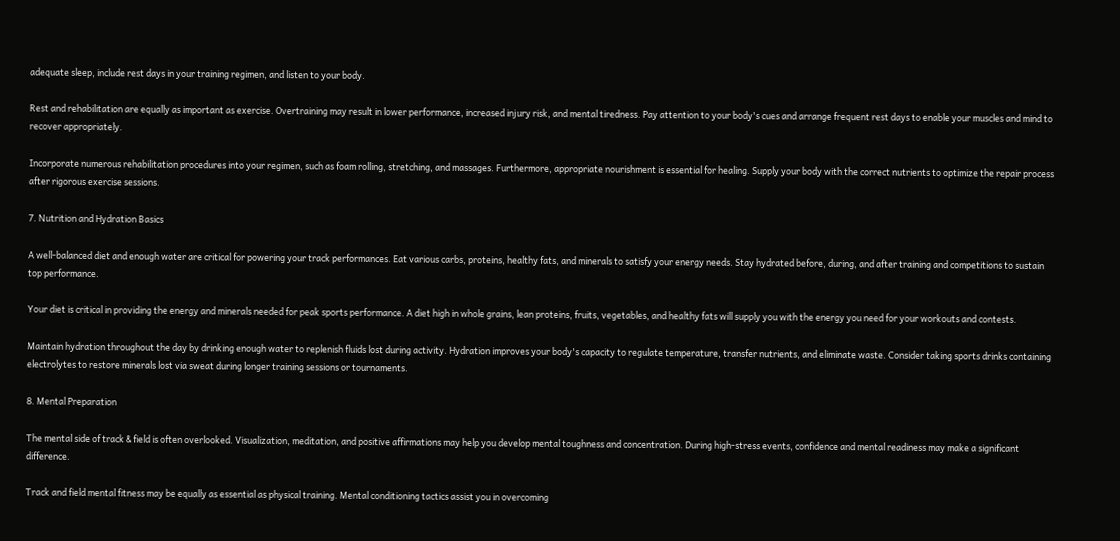adequate sleep, include rest days in your training regimen, and listen to your body.

Rest and rehabilitation are equally as important as exercise. Overtraining may result in lower performance, increased injury risk, and mental tiredness. Pay attention to your body's cues and arrange frequent rest days to enable your muscles and mind to recover appropriately.

Incorporate numerous rehabilitation procedures into your regimen, such as foam rolling, stretching, and massages. Furthermore, appropriate nourishment is essential for healing. Supply your body with the correct nutrients to optimize the repair process after rigorous exercise sessions.

7. Nutrition and Hydration Basics

A well-balanced diet and enough water are critical for powering your track performances. Eat various carbs, proteins, healthy fats, and minerals to satisfy your energy needs. Stay hydrated before, during, and after training and competitions to sustain top performance.

Your diet is critical in providing the energy and minerals needed for peak sports performance. A diet high in whole grains, lean proteins, fruits, vegetables, and healthy fats will supply you with the energy you need for your workouts and contests.

Maintain hydration throughout the day by drinking enough water to replenish fluids lost during activity. Hydration improves your body's capacity to regulate temperature, transfer nutrients, and eliminate waste. Consider taking sports drinks containing electrolytes to restore minerals lost via sweat during longer training sessions or tournaments.

8. Mental Preparation

The mental side of track & field is often overlooked. Visualization, meditation, and positive affirmations may help you develop mental toughness and concentration. During high-stress events, confidence and mental readiness may make a significant difference.

Track and field mental fitness may be equally as essential as physical training. Mental conditioning tactics assist you in overcoming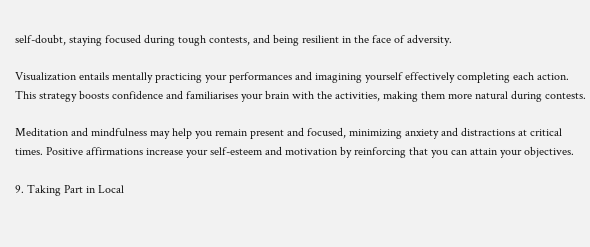self-doubt, staying focused during tough contests, and being resilient in the face of adversity.

Visualization entails mentally practicing your performances and imagining yourself effectively completing each action. This strategy boosts confidence and familiarises your brain with the activities, making them more natural during contests.

Meditation and mindfulness may help you remain present and focused, minimizing anxiety and distractions at critical times. Positive affirmations increase your self-esteem and motivation by reinforcing that you can attain your objectives.

9. Taking Part in Local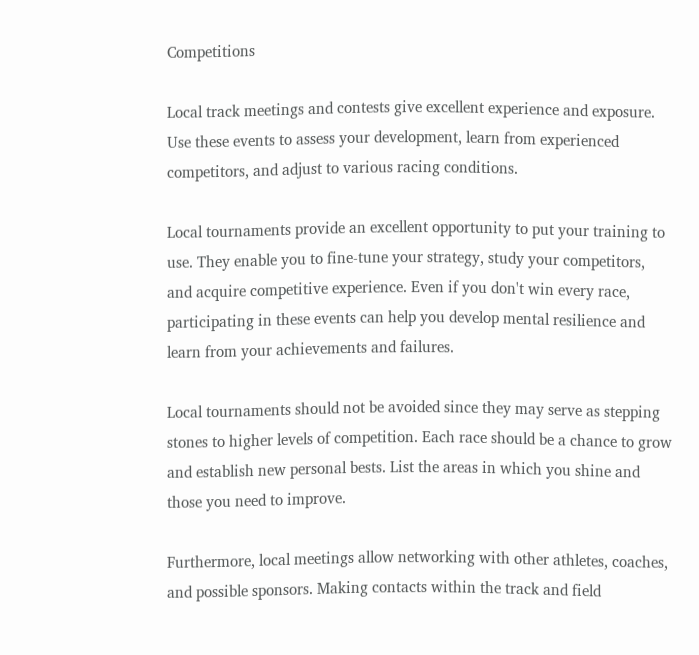Competitions

Local track meetings and contests give excellent experience and exposure. Use these events to assess your development, learn from experienced competitors, and adjust to various racing conditions.

Local tournaments provide an excellent opportunity to put your training to use. They enable you to fine-tune your strategy, study your competitors, and acquire competitive experience. Even if you don't win every race, participating in these events can help you develop mental resilience and learn from your achievements and failures.

Local tournaments should not be avoided since they may serve as stepping stones to higher levels of competition. Each race should be a chance to grow and establish new personal bests. List the areas in which you shine and those you need to improve.

Furthermore, local meetings allow networking with other athletes, coaches, and possible sponsors. Making contacts within the track and field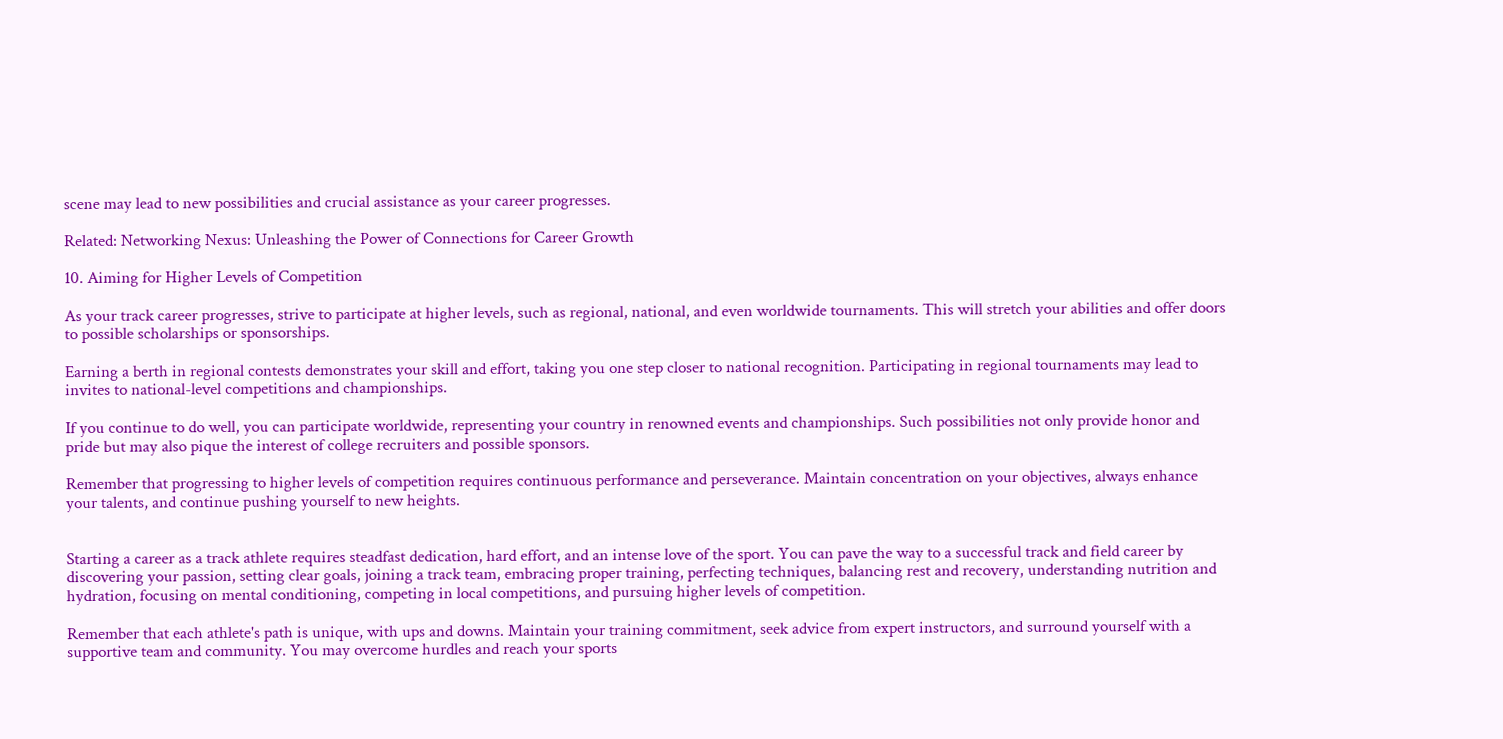scene may lead to new possibilities and crucial assistance as your career progresses.

Related: Networking Nexus: Unleashing the Power of Connections for Career Growth

10. Aiming for Higher Levels of Competition

As your track career progresses, strive to participate at higher levels, such as regional, national, and even worldwide tournaments. This will stretch your abilities and offer doors to possible scholarships or sponsorships.

Earning a berth in regional contests demonstrates your skill and effort, taking you one step closer to national recognition. Participating in regional tournaments may lead to invites to national-level competitions and championships.

If you continue to do well, you can participate worldwide, representing your country in renowned events and championships. Such possibilities not only provide honor and pride but may also pique the interest of college recruiters and possible sponsors.

Remember that progressing to higher levels of competition requires continuous performance and perseverance. Maintain concentration on your objectives, always enhance your talents, and continue pushing yourself to new heights.


Starting a career as a track athlete requires steadfast dedication, hard effort, and an intense love of the sport. You can pave the way to a successful track and field career by discovering your passion, setting clear goals, joining a track team, embracing proper training, perfecting techniques, balancing rest and recovery, understanding nutrition and hydration, focusing on mental conditioning, competing in local competitions, and pursuing higher levels of competition.

Remember that each athlete's path is unique, with ups and downs. Maintain your training commitment, seek advice from expert instructors, and surround yourself with a supportive team and community. You may overcome hurdles and reach your sports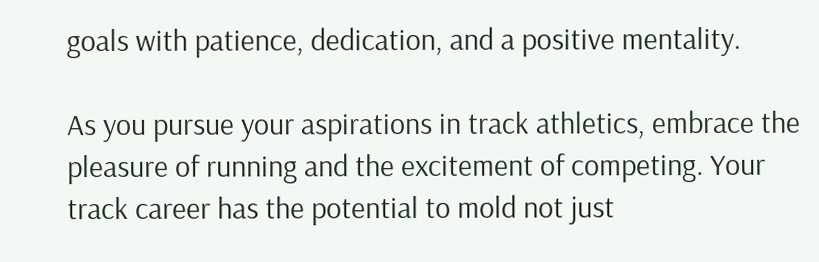goals with patience, dedication, and a positive mentality.

As you pursue your aspirations in track athletics, embrace the pleasure of running and the excitement of competing. Your track career has the potential to mold not just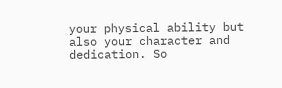your physical ability but also your character and dedication. So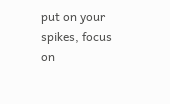put on your spikes, focus on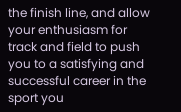the finish line, and allow your enthusiasm for track and field to push you to a satisfying and successful career in the sport you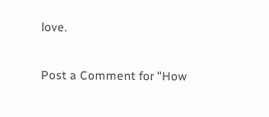love.

Post a Comment for "How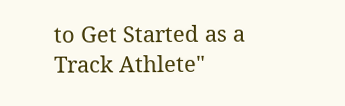to Get Started as a Track Athlete"